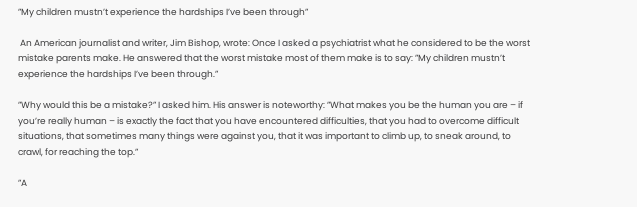”My children mustn’t experience the hardships I’ve been through”

 An American journalist and writer, Jim Bishop, wrote: Once I asked a psychiatrist what he considered to be the worst mistake parents make. He answered that the worst mistake most of them make is to say: ”My children mustn’t experience the hardships I’ve been through.”

”Why would this be a mistake?” I asked him. His answer is noteworthy: ”What makes you be the human you are – if you’re really human – is exactly the fact that you have encountered difficulties, that you had to overcome difficult situations, that sometimes many things were against you, that it was important to climb up, to sneak around, to crawl, for reaching the top.”

”A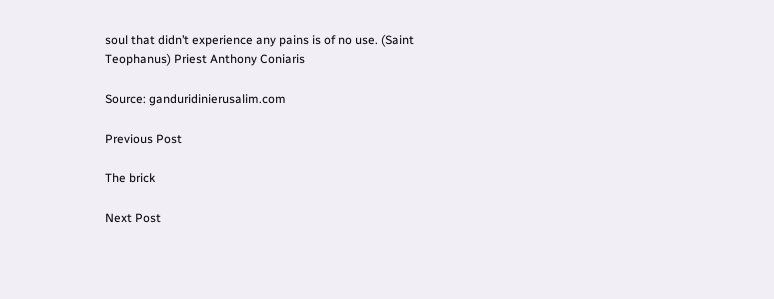soul that didn’t experience any pains is of no use. (Saint Teophanus) Priest Anthony Coniaris

Source: ganduridinierusalim.com

Previous Post

The brick

Next Post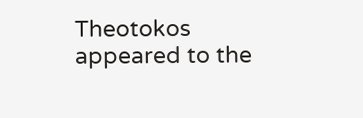Theotokos appeared to the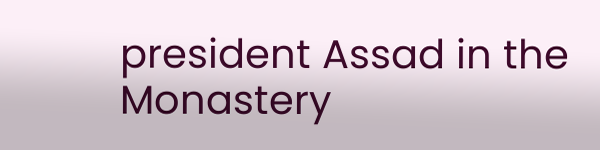president Assad in the Monastery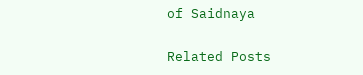of Saidnaya

Related Posts